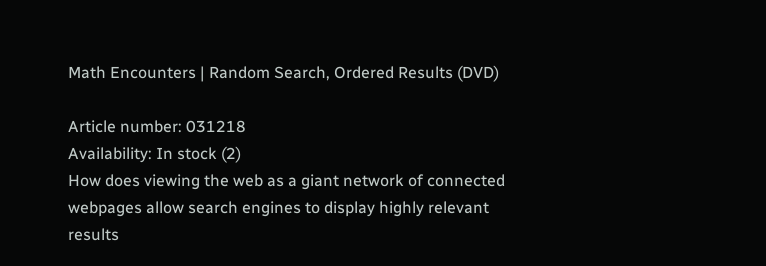Math Encounters | Random Search, Ordered Results (DVD)

Article number: 031218
Availability: In stock (2)
How does viewing the web as a giant network of connected webpages allow search engines to display highly relevant results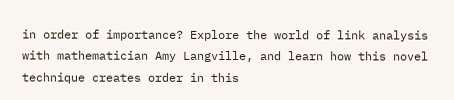in order of importance? Explore the world of link analysis with mathematician Amy Langville, and learn how this novel technique creates order in this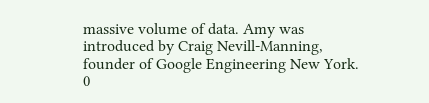massive volume of data. Amy was introduced by Craig Nevill-Manning, founder of Google Engineering New York.
0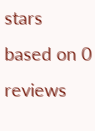stars based on 0 reviews